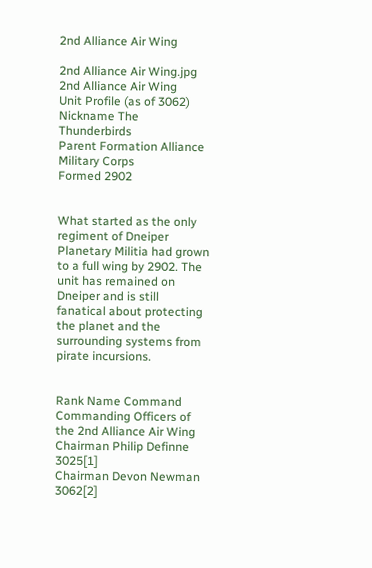2nd Alliance Air Wing

2nd Alliance Air Wing.jpg
2nd Alliance Air Wing
Unit Profile (as of 3062)
Nickname The Thunderbirds
Parent Formation Alliance Military Corps
Formed 2902


What started as the only regiment of Dneiper Planetary Militia had grown to a full wing by 2902. The unit has remained on Dneiper and is still fanatical about protecting the planet and the surrounding systems from pirate incursions.


Rank Name Command
Commanding Officers of the 2nd Alliance Air Wing
Chairman Philip Definne 3025[1]
Chairman Devon Newman 3062[2]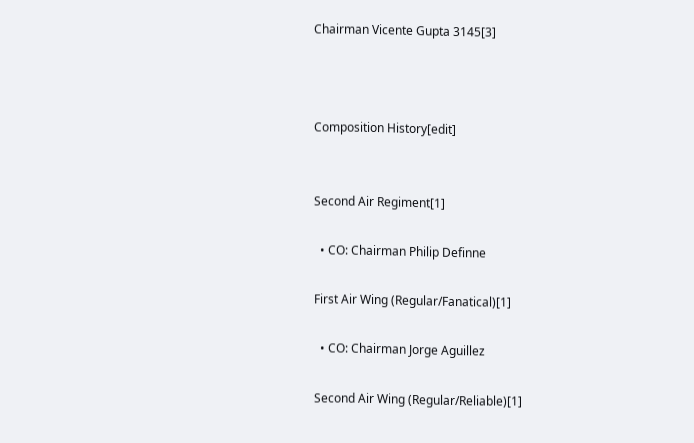Chairman Vicente Gupta 3145[3]



Composition History[edit]


Second Air Regiment[1]

  • CO: Chairman Philip Definne

First Air Wing (Regular/Fanatical)[1]

  • CO: Chairman Jorge Aguillez

Second Air Wing (Regular/Reliable)[1]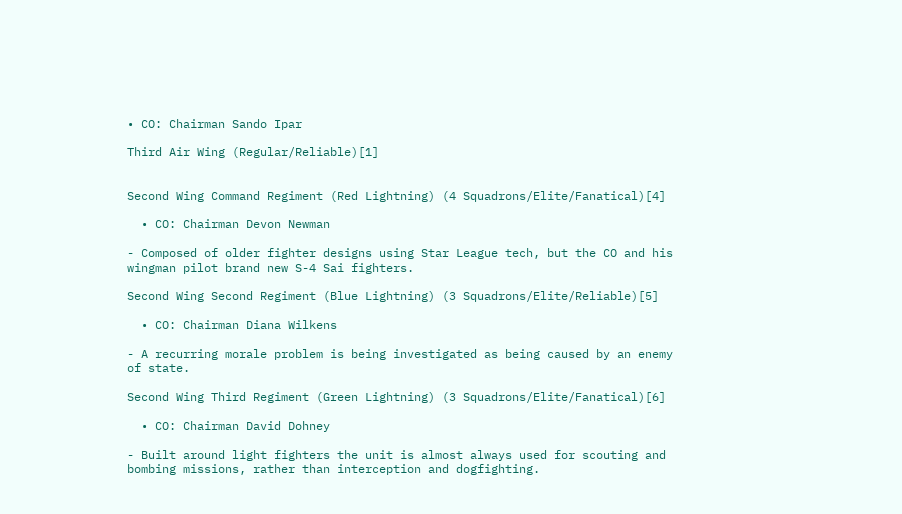• CO: Chairman Sando Ipar

Third Air Wing (Regular/Reliable)[1]


Second Wing Command Regiment (Red Lightning) (4 Squadrons/Elite/Fanatical)[4]

  • CO: Chairman Devon Newman

- Composed of older fighter designs using Star League tech, but the CO and his wingman pilot brand new S-4 Sai fighters.

Second Wing Second Regiment (Blue Lightning) (3 Squadrons/Elite/Reliable)[5]

  • CO: Chairman Diana Wilkens

- A recurring morale problem is being investigated as being caused by an enemy of state.

Second Wing Third Regiment (Green Lightning) (3 Squadrons/Elite/Fanatical)[6]

  • CO: Chairman David Dohney

- Built around light fighters the unit is almost always used for scouting and bombing missions, rather than interception and dogfighting.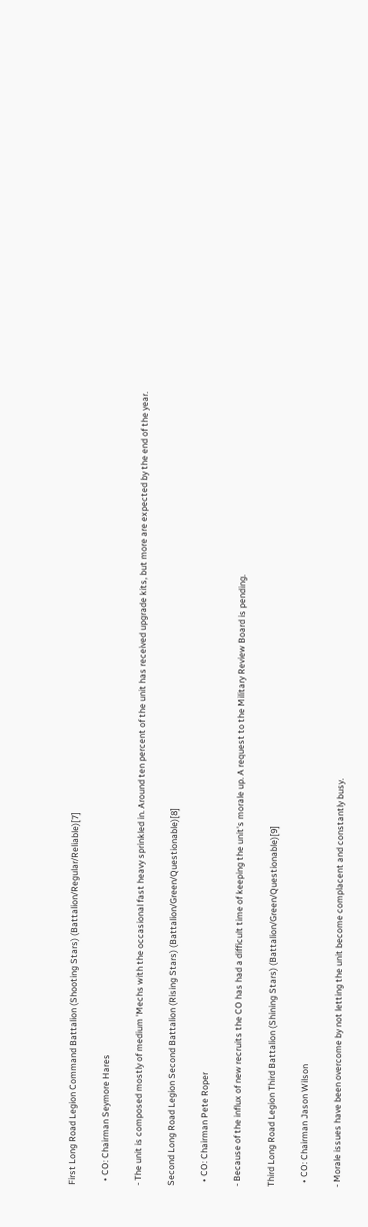First Long Road Legion Command Battalion (Shooting Stars) (Battalion/Regular/Reliable)[7]

  • CO: Chairman Seymore Hares

- The unit is composed mostly of medium 'Mechs with the occasional fast heavy sprinkled in. Around ten percent of the unit has received upgrade kits, but more are expected by the end of the year.

Second Long Road Legion Second Battalion (Rising Stars) (Battalion/Green/Questionable)[8]

  • CO: Chairman Pete Roper

- Because of the influx of new recruits the CO has had a difficult time of keeping the unit's morale up. A request to the Military Review Board is pending.

Third Long Road Legion Third Battalion (Shining Stars) (Battalion/Green/Questionable)[9]

  • CO: Chairman Jason Wilson

- Morale issues have been overcome by not letting the unit become complacent and constantly busy.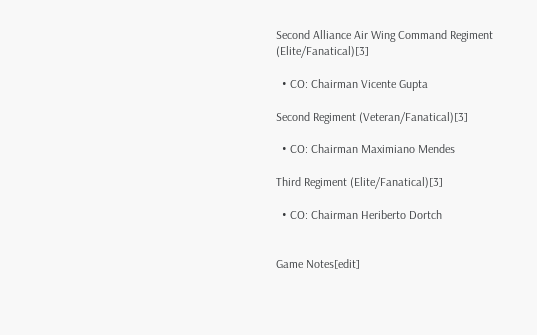Second Alliance Air Wing Command Regiment (Elite/Fanatical)[3]

  • CO: Chairman Vicente Gupta

Second Regiment (Veteran/Fanatical)[3]

  • CO: Chairman Maximiano Mendes

Third Regiment (Elite/Fanatical)[3]

  • CO: Chairman Heriberto Dortch


Game Notes[edit]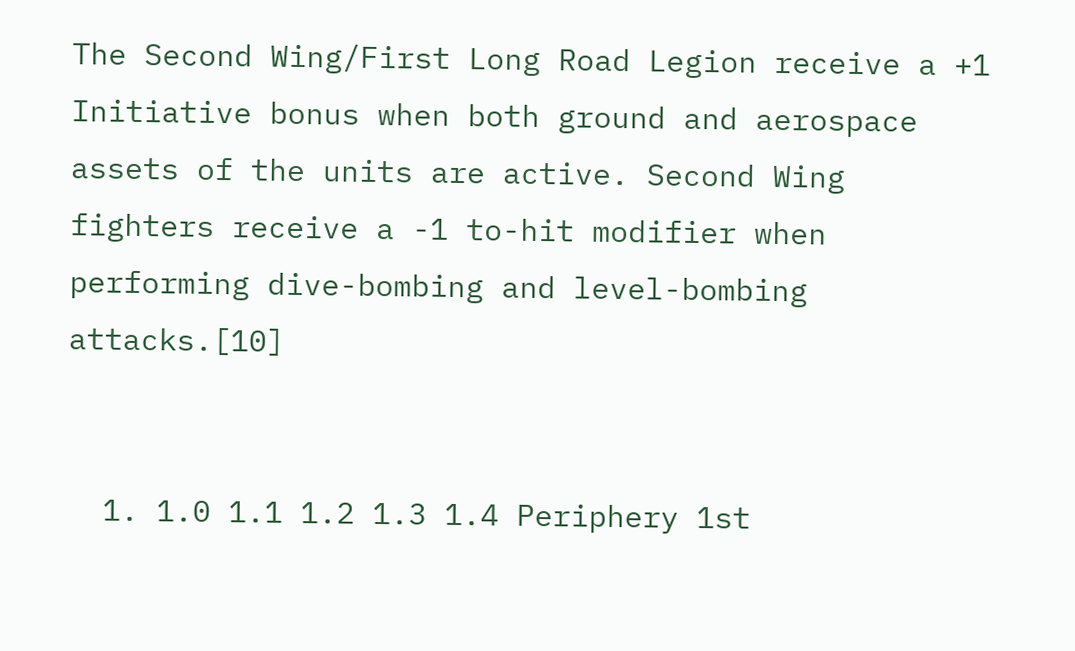The Second Wing/First Long Road Legion receive a +1 Initiative bonus when both ground and aerospace assets of the units are active. Second Wing fighters receive a -1 to-hit modifier when performing dive-bombing and level-bombing attacks.[10]


  1. 1.0 1.1 1.2 1.3 1.4 Periphery 1st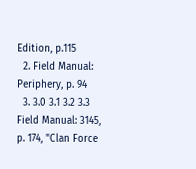Edition, p.115
  2. Field Manual: Periphery, p. 94
  3. 3.0 3.1 3.2 3.3 Field Manual: 3145, p. 174, "Clan Force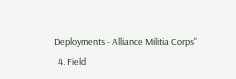Deployments - Alliance Militia Corps"
  4. Field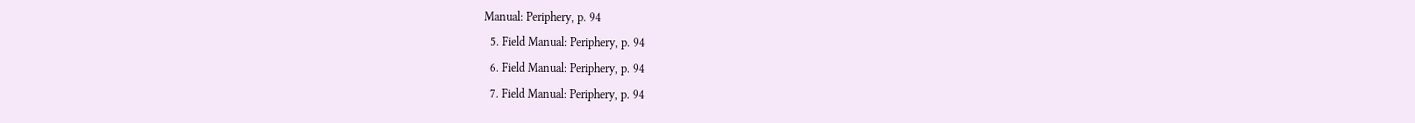Manual: Periphery, p. 94
  5. Field Manual: Periphery, p. 94
  6. Field Manual: Periphery, p. 94
  7. Field Manual: Periphery, p. 94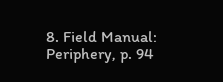8. Field Manual: Periphery, p. 94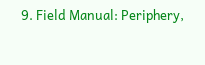9. Field Manual: Periphery,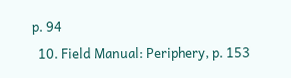p. 94
  10. Field Manual: Periphery, p. 153